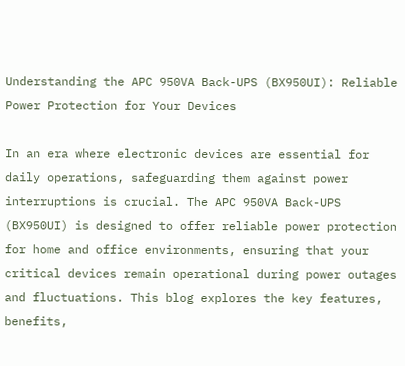Understanding the APC 950VA Back-UPS (BX950UI): Reliable Power Protection for Your Devices

In an era where electronic devices are essential for daily operations, safeguarding them against power interruptions is crucial. The APC 950VA Back-UPS (BX950UI) is designed to offer reliable power protection for home and office environments, ensuring that your critical devices remain operational during power outages and fluctuations. This blog explores the key features, benefits,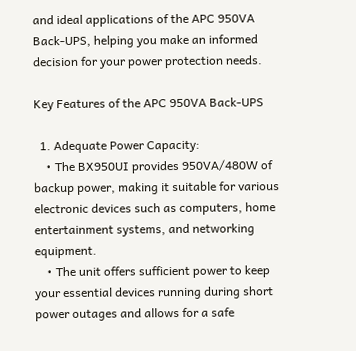and ideal applications of the APC 950VA Back-UPS, helping you make an informed decision for your power protection needs.

Key Features of the APC 950VA Back-UPS

  1. Adequate Power Capacity:
    • The BX950UI provides 950VA/480W of backup power, making it suitable for various electronic devices such as computers, home entertainment systems, and networking equipment.
    • The unit offers sufficient power to keep your essential devices running during short power outages and allows for a safe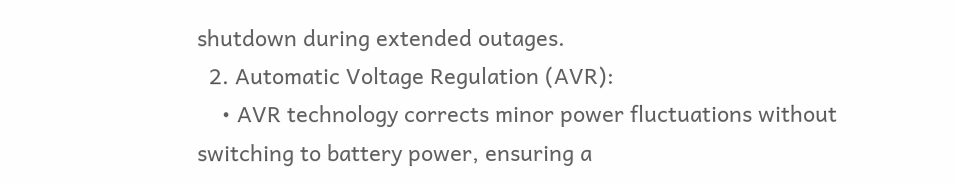shutdown during extended outages.
  2. Automatic Voltage Regulation (AVR):
    • AVR technology corrects minor power fluctuations without switching to battery power, ensuring a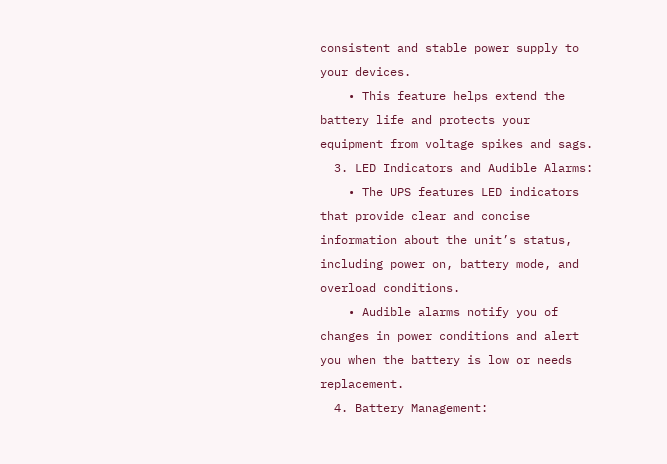consistent and stable power supply to your devices.
    • This feature helps extend the battery life and protects your equipment from voltage spikes and sags.
  3. LED Indicators and Audible Alarms:
    • The UPS features LED indicators that provide clear and concise information about the unit’s status, including power on, battery mode, and overload conditions.
    • Audible alarms notify you of changes in power conditions and alert you when the battery is low or needs replacement.
  4. Battery Management: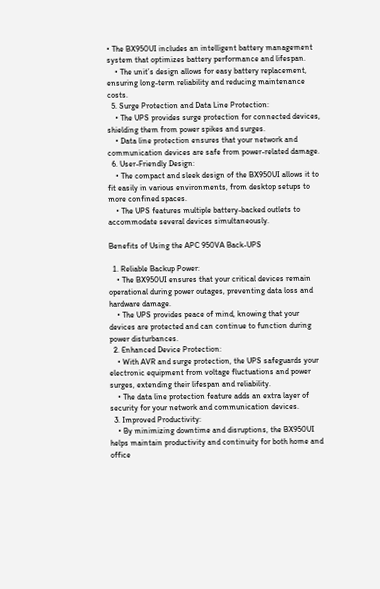• The BX950UI includes an intelligent battery management system that optimizes battery performance and lifespan.
    • The unit’s design allows for easy battery replacement, ensuring long-term reliability and reducing maintenance costs.
  5. Surge Protection and Data Line Protection:
    • The UPS provides surge protection for connected devices, shielding them from power spikes and surges.
    • Data line protection ensures that your network and communication devices are safe from power-related damage.
  6. User-Friendly Design:
    • The compact and sleek design of the BX950UI allows it to fit easily in various environments, from desktop setups to more confined spaces.
    • The UPS features multiple battery-backed outlets to accommodate several devices simultaneously.

Benefits of Using the APC 950VA Back-UPS

  1. Reliable Backup Power:
    • The BX950UI ensures that your critical devices remain operational during power outages, preventing data loss and hardware damage.
    • The UPS provides peace of mind, knowing that your devices are protected and can continue to function during power disturbances.
  2. Enhanced Device Protection:
    • With AVR and surge protection, the UPS safeguards your electronic equipment from voltage fluctuations and power surges, extending their lifespan and reliability.
    • The data line protection feature adds an extra layer of security for your network and communication devices.
  3. Improved Productivity:
    • By minimizing downtime and disruptions, the BX950UI helps maintain productivity and continuity for both home and office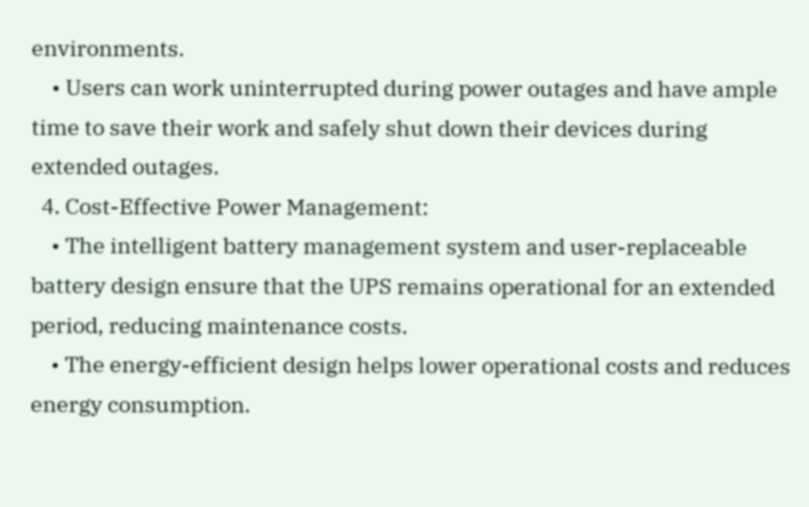environments.
    • Users can work uninterrupted during power outages and have ample time to save their work and safely shut down their devices during extended outages.
  4. Cost-Effective Power Management:
    • The intelligent battery management system and user-replaceable battery design ensure that the UPS remains operational for an extended period, reducing maintenance costs.
    • The energy-efficient design helps lower operational costs and reduces energy consumption.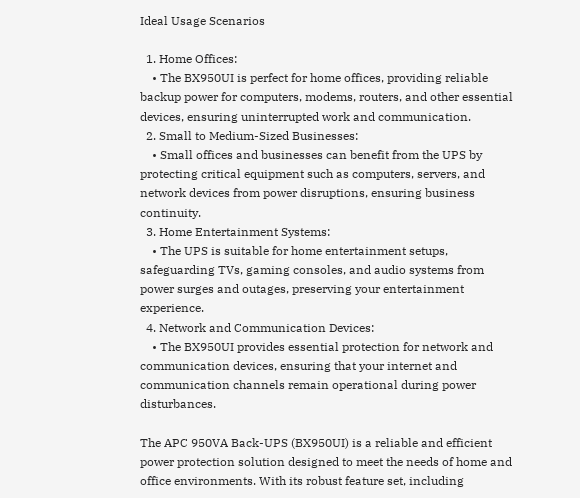Ideal Usage Scenarios

  1. Home Offices:
    • The BX950UI is perfect for home offices, providing reliable backup power for computers, modems, routers, and other essential devices, ensuring uninterrupted work and communication.
  2. Small to Medium-Sized Businesses:
    • Small offices and businesses can benefit from the UPS by protecting critical equipment such as computers, servers, and network devices from power disruptions, ensuring business continuity.
  3. Home Entertainment Systems:
    • The UPS is suitable for home entertainment setups, safeguarding TVs, gaming consoles, and audio systems from power surges and outages, preserving your entertainment experience.
  4. Network and Communication Devices:
    • The BX950UI provides essential protection for network and communication devices, ensuring that your internet and communication channels remain operational during power disturbances.

The APC 950VA Back-UPS (BX950UI) is a reliable and efficient power protection solution designed to meet the needs of home and office environments. With its robust feature set, including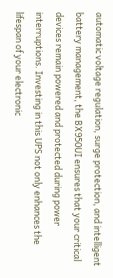automatic voltage regulation, surge protection, and intelligent battery management, the BX950UI ensures that your critical devices remain powered and protected during power interruptions. Investing in this UPS not only enhances the lifespan of your electronic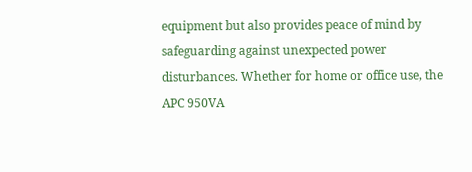equipment but also provides peace of mind by safeguarding against unexpected power disturbances. Whether for home or office use, the APC 950VA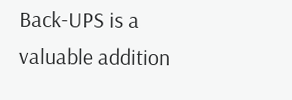Back-UPS is a valuable addition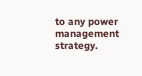to any power management strategy.